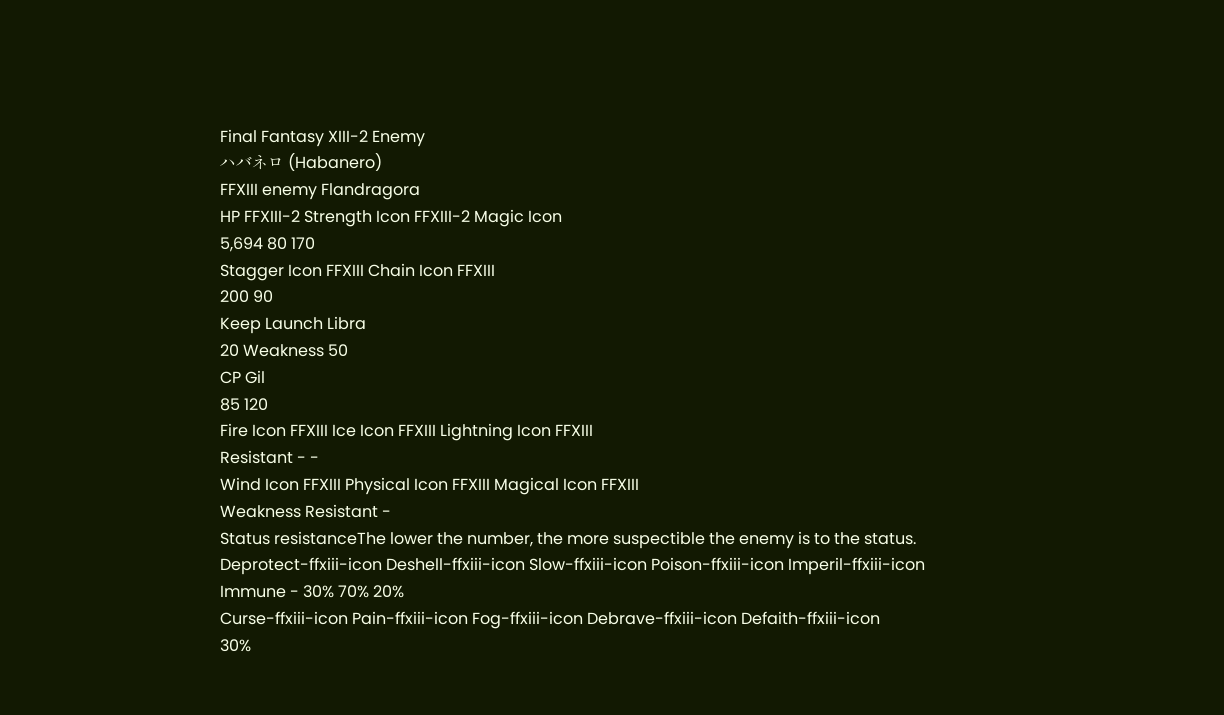Final Fantasy XIII-2 Enemy
ハバネロ (Habanero)
FFXIII enemy Flandragora
HP FFXIII-2 Strength Icon FFXIII-2 Magic Icon
5,694 80 170
Stagger Icon FFXIII Chain Icon FFXIII
200 90
Keep Launch Libra
20 Weakness 50
CP Gil
85 120
Fire Icon FFXIII Ice Icon FFXIII Lightning Icon FFXIII
Resistant - -
Wind Icon FFXIII Physical Icon FFXIII Magical Icon FFXIII
Weakness Resistant -
Status resistanceThe lower the number, the more suspectible the enemy is to the status.
Deprotect-ffxiii-icon Deshell-ffxiii-icon Slow-ffxiii-icon Poison-ffxiii-icon Imperil-ffxiii-icon
Immune - 30% 70% 20%
Curse-ffxiii-icon Pain-ffxiii-icon Fog-ffxiii-icon Debrave-ffxiii-icon Defaith-ffxiii-icon
30%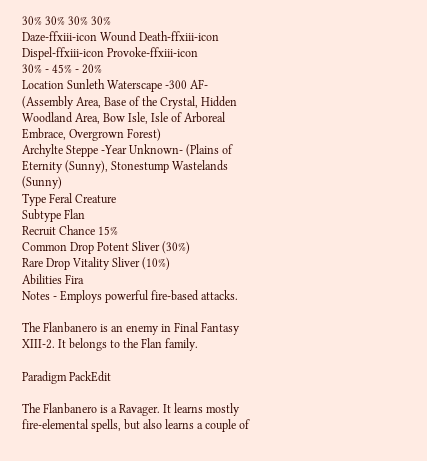30% 30% 30% 30%
Daze-ffxiii-icon Wound Death-ffxiii-icon Dispel-ffxiii-icon Provoke-ffxiii-icon
30% - 45% - 20%
Location Sunleth Waterscape -300 AF- (Assembly Area, Base of the Crystal, Hidden Woodland Area, Bow Isle, Isle of Arboreal Embrace, Overgrown Forest)
Archylte Steppe -Year Unknown- (Plains of Eternity (Sunny), Stonestump Wastelands (Sunny)
Type Feral Creature
Subtype Flan
Recruit Chance 15%
Common Drop Potent Sliver (30%)
Rare Drop Vitality Sliver (10%)
Abilities Fira
Notes - Employs powerful fire-based attacks.

The Flanbanero is an enemy in Final Fantasy XIII-2. It belongs to the Flan family.

Paradigm PackEdit

The Flanbanero is a Ravager. It learns mostly fire-elemental spells, but also learns a couple of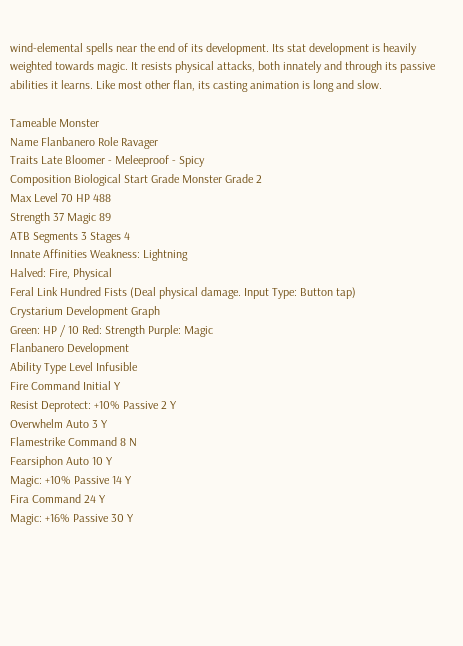wind-elemental spells near the end of its development. Its stat development is heavily weighted towards magic. It resists physical attacks, both innately and through its passive abilities it learns. Like most other flan, its casting animation is long and slow.

Tameable Monster
Name Flanbanero Role Ravager
Traits Late Bloomer - Meleeproof - Spicy
Composition Biological Start Grade Monster Grade 2
Max Level 70 HP 488
Strength 37 Magic 89
ATB Segments 3 Stages 4
Innate Affinities Weakness: Lightning
Halved: Fire, Physical
Feral Link Hundred Fists (Deal physical damage. Input Type: Button tap)
Crystarium Development Graph
Green: HP / 10 Red: Strength Purple: Magic
Flanbanero Development
Ability Type Level Infusible
Fire Command Initial Y
Resist Deprotect: +10% Passive 2 Y
Overwhelm Auto 3 Y
Flamestrike Command 8 N
Fearsiphon Auto 10 Y
Magic: +10% Passive 14 Y
Fira Command 24 Y
Magic: +16% Passive 30 Y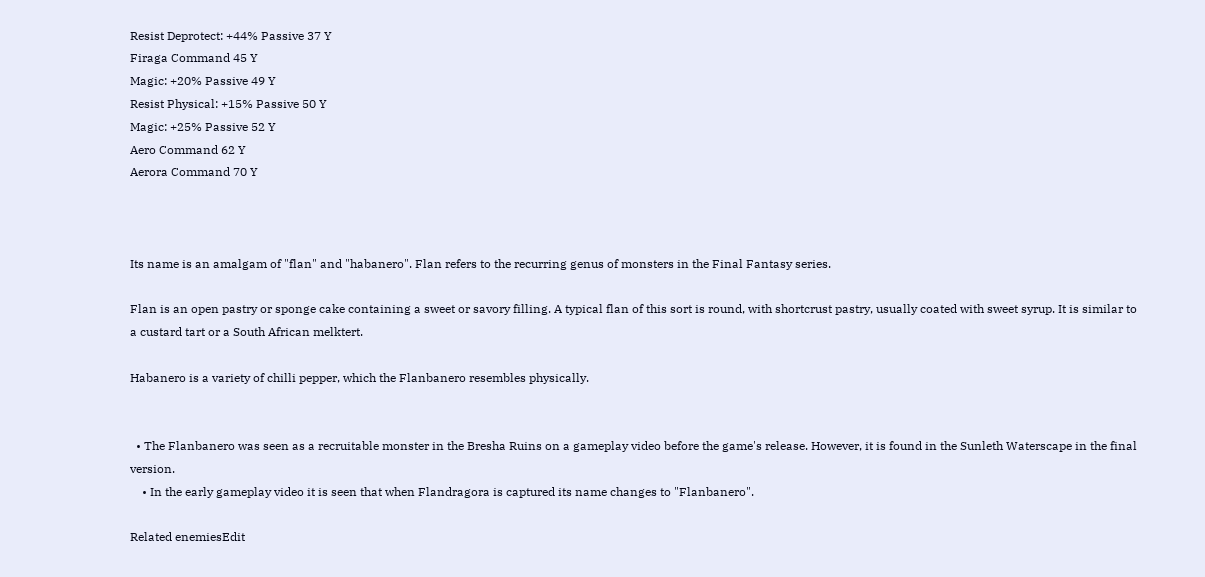Resist Deprotect: +44% Passive 37 Y
Firaga Command 45 Y
Magic: +20% Passive 49 Y
Resist Physical: +15% Passive 50 Y
Magic: +25% Passive 52 Y
Aero Command 62 Y
Aerora Command 70 Y



Its name is an amalgam of "flan" and "habanero". Flan refers to the recurring genus of monsters in the Final Fantasy series.

Flan is an open pastry or sponge cake containing a sweet or savory filling. A typical flan of this sort is round, with shortcrust pastry, usually coated with sweet syrup. It is similar to a custard tart or a South African melktert.

Habanero is a variety of chilli pepper, which the Flanbanero resembles physically.


  • The Flanbanero was seen as a recruitable monster in the Bresha Ruins on a gameplay video before the game's release. However, it is found in the Sunleth Waterscape in the final version.
    • In the early gameplay video it is seen that when Flandragora is captured its name changes to "Flanbanero".

Related enemiesEdit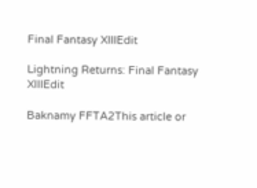Final Fantasy XIIIEdit

Lightning Returns: Final Fantasy XIIIEdit

Baknamy FFTA2This article or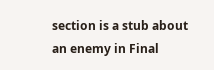section is a stub about an enemy in Final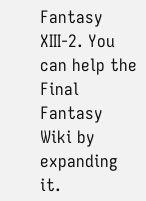Fantasy XIII-2. You can help the Final Fantasy Wiki by expanding it.